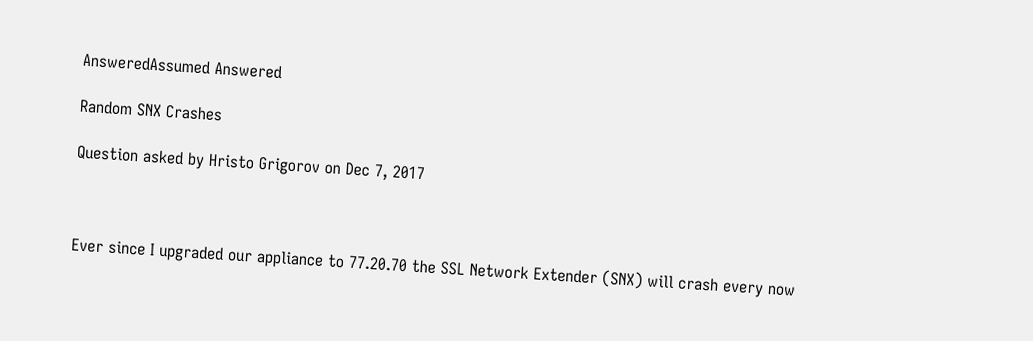AnsweredAssumed Answered

Random SNX Crashes

Question asked by Hristo Grigorov on Dec 7, 2017



Ever since I upgraded our appliance to 77.20.70 the SSL Network Extender (SNX) will crash every now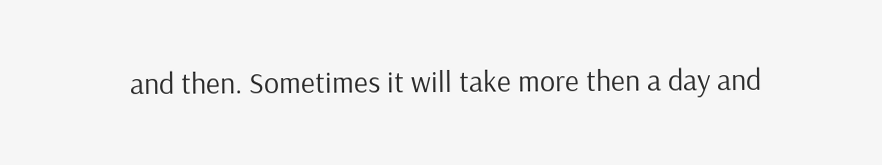and then. Sometimes it will take more then a day and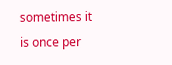sometimes it is once per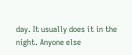day. It usually does it in the night. Anyone else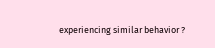experiencing similar behavior ?